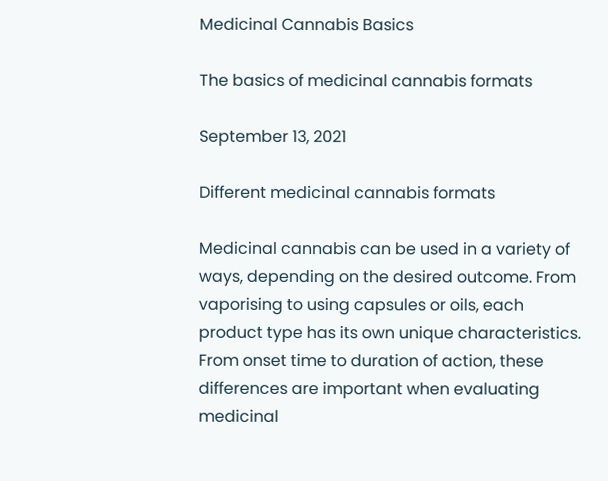Medicinal Cannabis Basics

The basics of medicinal cannabis formats

September 13, 2021

Different medicinal cannabis formats

Medicinal cannabis can be used in a variety of ways, depending on the desired outcome. From vaporising to using capsules or oils, each product type has its own unique characteristics. From onset time to duration of action, these differences are important when evaluating medicinal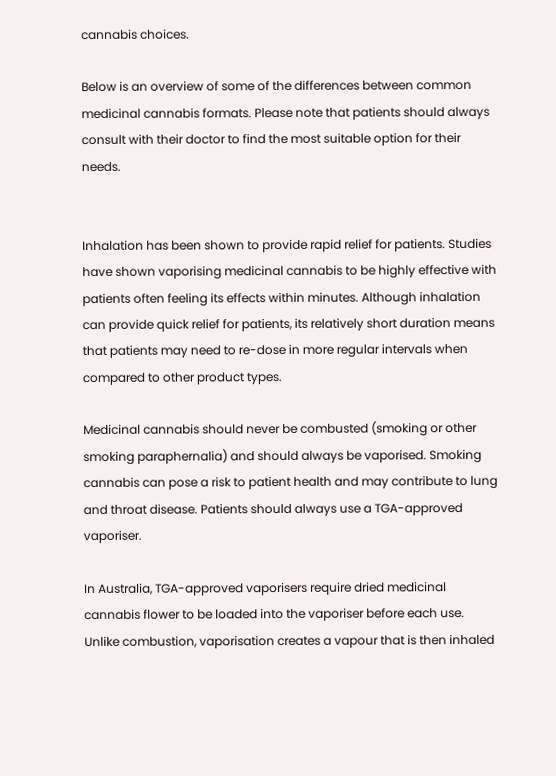cannabis choices.

Below is an overview of some of the differences between common medicinal cannabis formats. Please note that patients should always consult with their doctor to find the most suitable option for their needs.


Inhalation has been shown to provide rapid relief for patients. Studies have shown vaporising medicinal cannabis to be highly effective with patients often feeling its effects within minutes. Although inhalation can provide quick relief for patients, its relatively short duration means that patients may need to re-dose in more regular intervals when compared to other product types.

Medicinal cannabis should never be combusted (smoking or other smoking paraphernalia) and should always be vaporised. Smoking cannabis can pose a risk to patient health and may contribute to lung and throat disease. Patients should always use a TGA-approved vaporiser.

In Australia, TGA-approved vaporisers require dried medicinal cannabis flower to be loaded into the vaporiser before each use. Unlike combustion, vaporisation creates a vapour that is then inhaled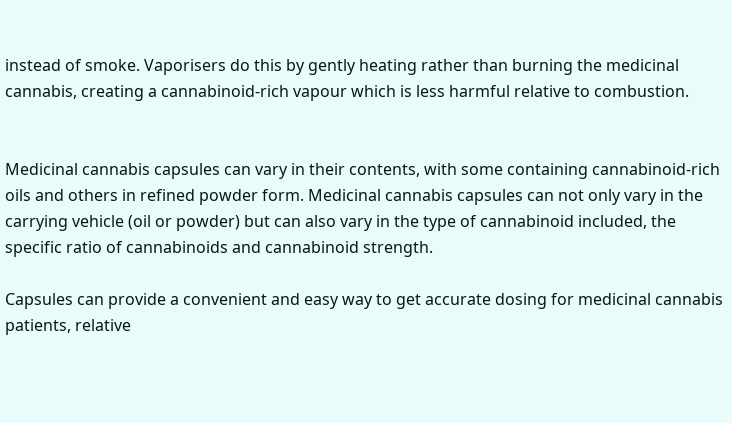instead of smoke. Vaporisers do this by gently heating rather than burning the medicinal cannabis, creating a cannabinoid-rich vapour which is less harmful relative to combustion.


Medicinal cannabis capsules can vary in their contents, with some containing cannabinoid-rich oils and others in refined powder form. Medicinal cannabis capsules can not only vary in the carrying vehicle (oil or powder) but can also vary in the type of cannabinoid included, the specific ratio of cannabinoids and cannabinoid strength.

Capsules can provide a convenient and easy way to get accurate dosing for medicinal cannabis patients, relative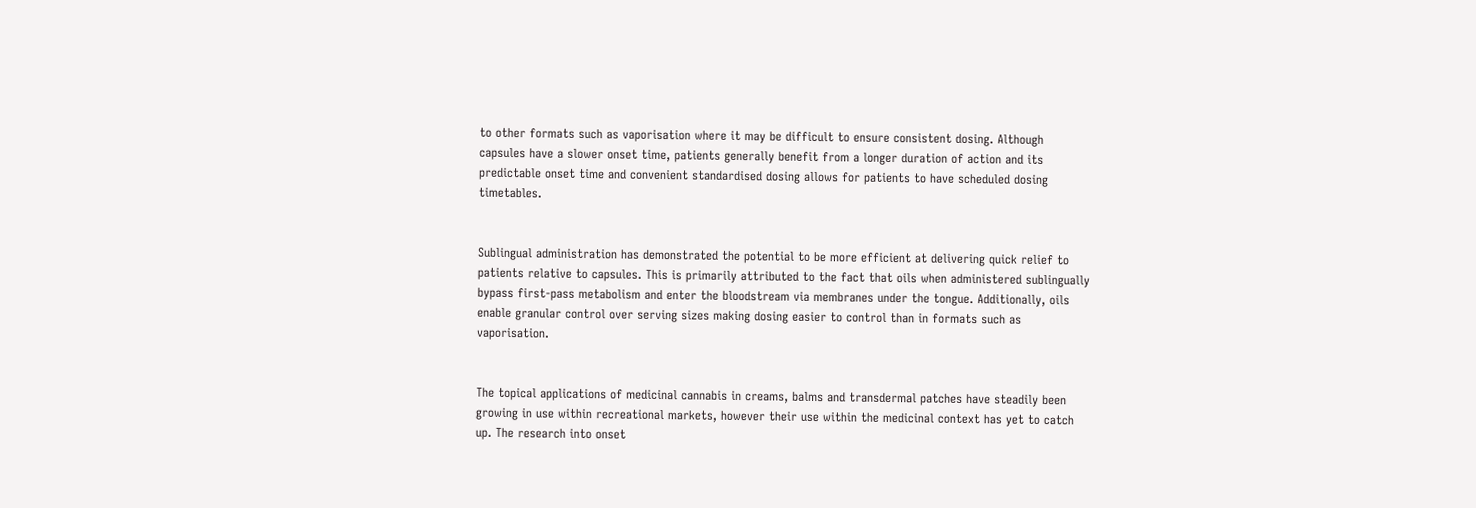to other formats such as vaporisation where it may be difficult to ensure consistent dosing. Although capsules have a slower onset time, patients generally benefit from a longer duration of action and its predictable onset time and convenient standardised dosing allows for patients to have scheduled dosing timetables.


Sublingual administration has demonstrated the potential to be more efficient at delivering quick relief to patients relative to capsules. This is primarily attributed to the fact that oils when administered sublingually bypass first-pass metabolism and enter the bloodstream via membranes under the tongue. Additionally, oils enable granular control over serving sizes making dosing easier to control than in formats such as vaporisation.


The topical applications of medicinal cannabis in creams, balms and transdermal patches have steadily been growing in use within recreational markets, however their use within the medicinal context has yet to catch up. The research into onset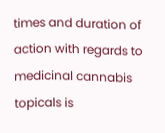times and duration of action with regards to medicinal cannabis topicals is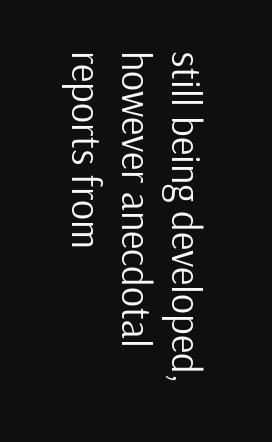still being developed, however anecdotal reports from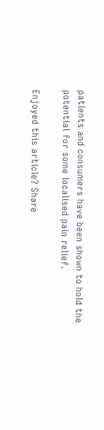patients and consumers have been shown to hold the potential for some localised pain relief.

Enjoyed this article? Share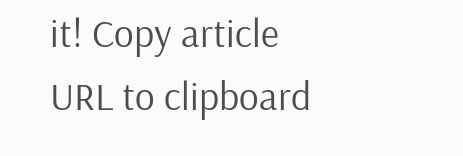it! Copy article URL to clipboard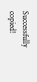Successfully copied!